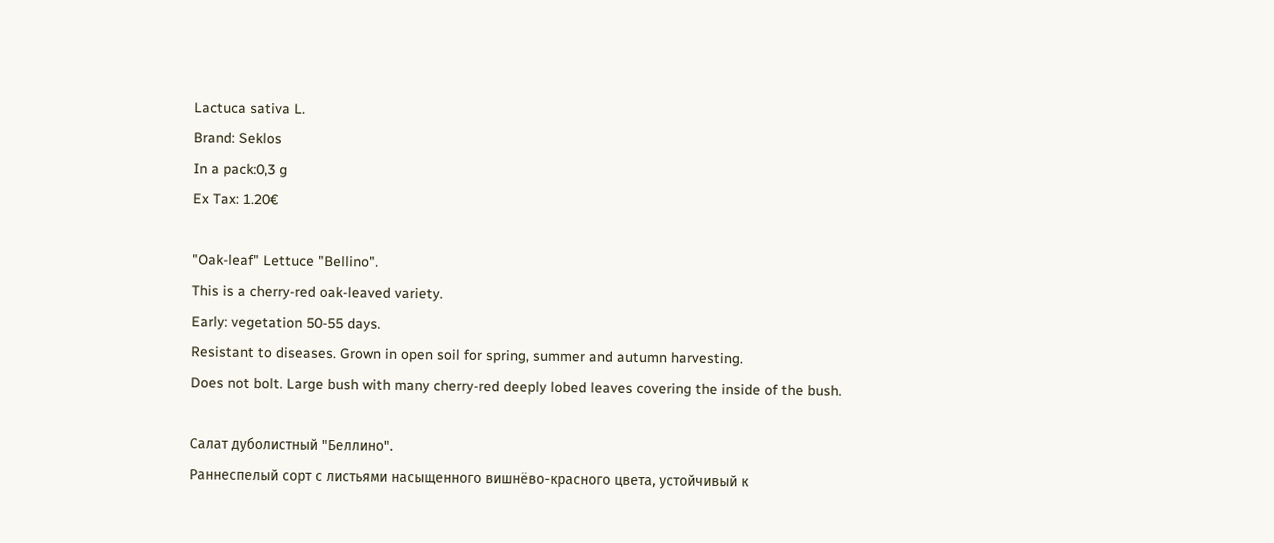Lactuca sativa L.
Brand: Seklos
In a pack:0,3 g
Ex Tax: 1.20€

"Oak-leaf" Lettuce "Bellino".
This is a cherry-red oak-leaved variety.
Early: vegetation 50-55 days.
Resistant to diseases. Grown in open soil for spring, summer and autumn harvesting.
Does not bolt. Large bush with many cherry-red deeply lobed leaves covering the inside of the bush.

Салат дуболистный "Беллино".
Раннеспелый сорт с листьями насыщенного вишнёво-красного цвета, устойчивый к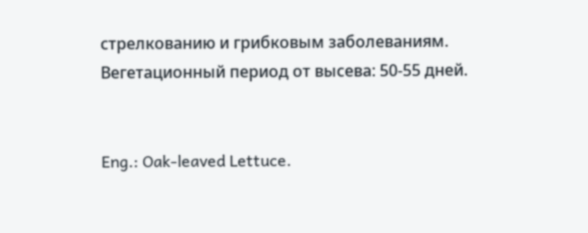стрелкованию и грибковым заболеваниям. Вегетационный период от высева: 50-55 дней.


Eng.: Oak-leaved Lettuce.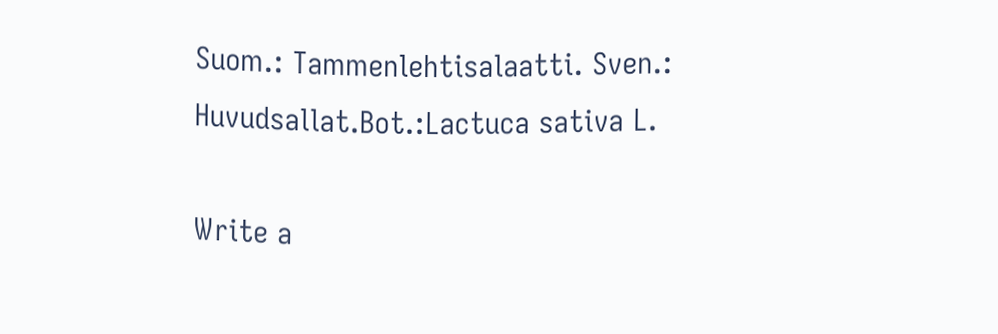Suom.: Tammenlehtisalaatti. Sven.: Huvudsallat.Bot.:Lactuca sativa L.

Write a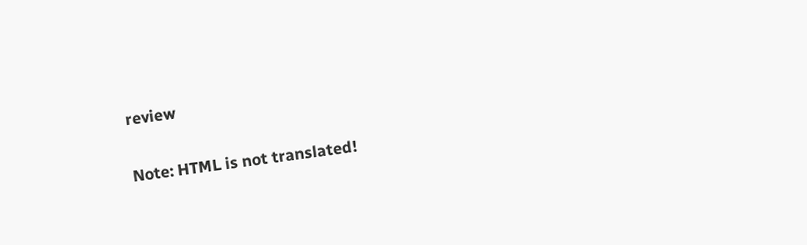review

Note: HTML is not translated!